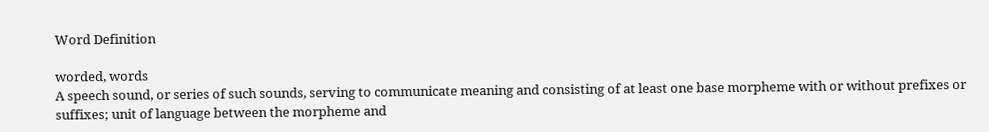Word Definition

worded, words
A speech sound, or series of such sounds, serving to communicate meaning and consisting of at least one base morpheme with or without prefixes or suffixes; unit of language between the morpheme and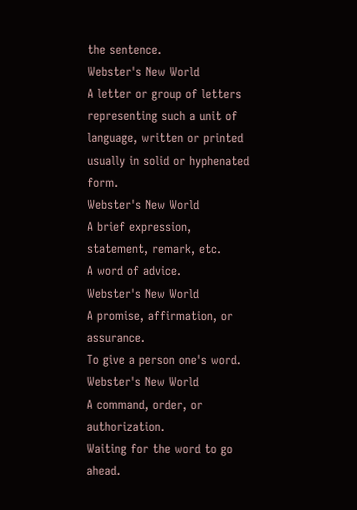the sentence.
Webster's New World
A letter or group of letters representing such a unit of language, written or printed usually in solid or hyphenated form.
Webster's New World
A brief expression, statement, remark, etc.
A word of advice.
Webster's New World
A promise, affirmation, or assurance.
To give a person one's word.
Webster's New World
A command, order, or authorization.
Waiting for the word to go ahead.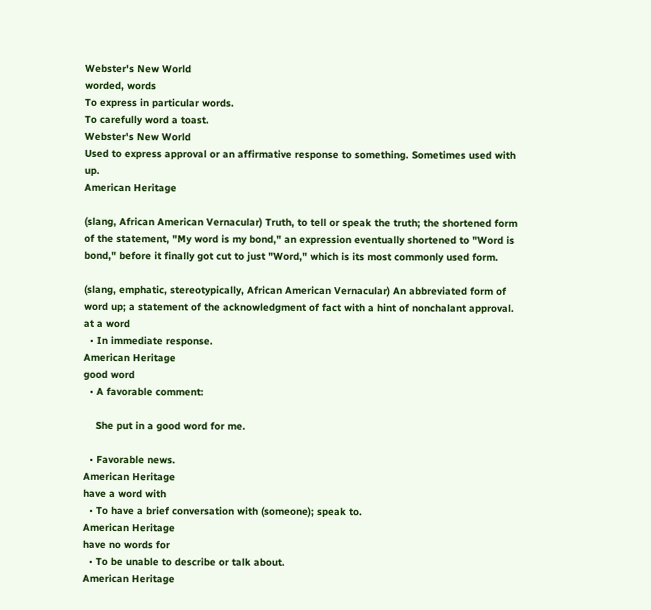Webster's New World
worded, words
To express in particular words.
To carefully word a toast.
Webster's New World
Used to express approval or an affirmative response to something. Sometimes used with up.
American Heritage

(slang, African American Vernacular) Truth, to tell or speak the truth; the shortened form of the statement, "My word is my bond," an expression eventually shortened to "Word is bond," before it finally got cut to just "Word," which is its most commonly used form.

(slang, emphatic, stereotypically, African American Vernacular) An abbreviated form of word up; a statement of the acknowledgment of fact with a hint of nonchalant approval.
at a word
  • In immediate response.
American Heritage
good word
  • A favorable comment:

    She put in a good word for me.

  • Favorable news.
American Heritage
have a word with
  • To have a brief conversation with (someone); speak to.
American Heritage
have no words for
  • To be unable to describe or talk about.
American Heritage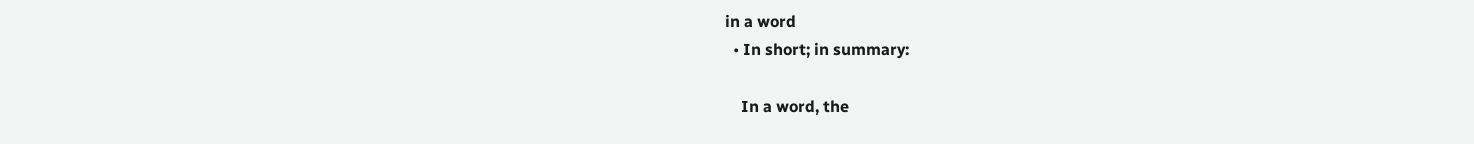in a word
  • In short; in summary:

    In a word, the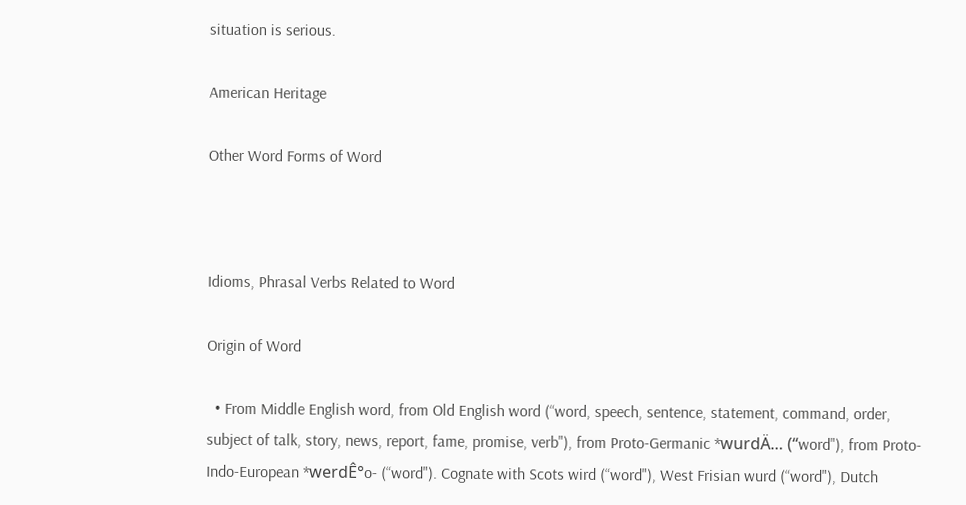situation is serious.

American Heritage

Other Word Forms of Word



Idioms, Phrasal Verbs Related to Word

Origin of Word

  • From Middle English word, from Old English word (“word, speech, sentence, statement, command, order, subject of talk, story, news, report, fame, promise, verb"), from Proto-Germanic *wurdÄ… (“word"), from Proto-Indo-European *werdÊ°o- (“word"). Cognate with Scots wird (“word"), West Frisian wurd (“word"), Dutch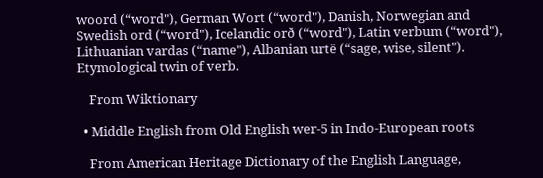woord (“word"), German Wort (“word"), Danish, Norwegian and Swedish ord (“word"), Icelandic orð (“word"), Latin verbum (“word"), Lithuanian vardas (“name"), Albanian urtë (“sage, wise, silent"). Etymological twin of verb.

    From Wiktionary

  • Middle English from Old English wer-5 in Indo-European roots

    From American Heritage Dictionary of the English Language,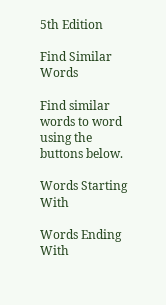5th Edition

Find Similar Words

Find similar words to word using the buttons below.

Words Starting With

Words Ending With